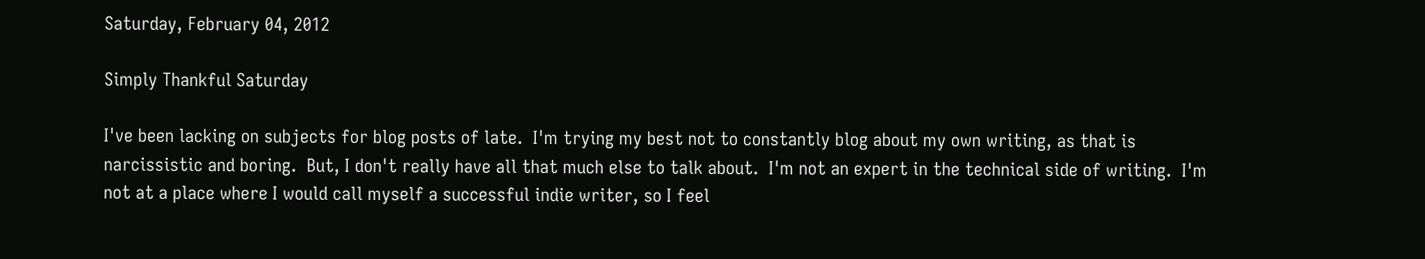Saturday, February 04, 2012

Simply Thankful Saturday

I've been lacking on subjects for blog posts of late.  I'm trying my best not to constantly blog about my own writing, as that is narcissistic and boring.  But, I don't really have all that much else to talk about.  I'm not an expert in the technical side of writing.  I'm not at a place where I would call myself a successful indie writer, so I feel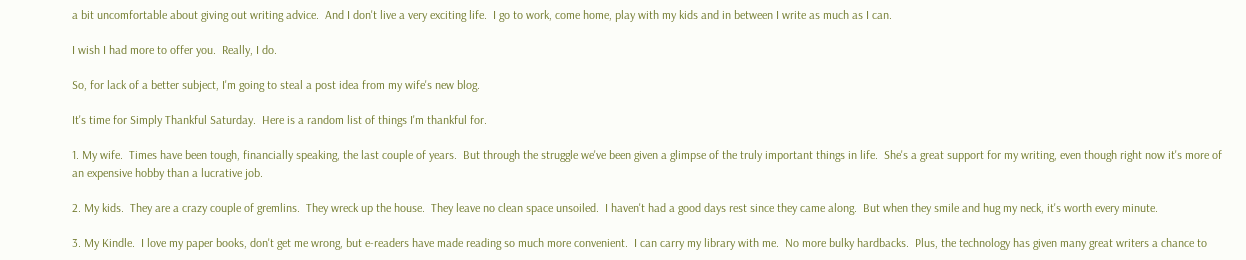a bit uncomfortable about giving out writing advice.  And I don't live a very exciting life.  I go to work, come home, play with my kids and in between I write as much as I can.

I wish I had more to offer you.  Really, I do.

So, for lack of a better subject, I'm going to steal a post idea from my wife's new blog.

It's time for Simply Thankful Saturday.  Here is a random list of things I'm thankful for.

1. My wife.  Times have been tough, financially speaking, the last couple of years.  But through the struggle we've been given a glimpse of the truly important things in life.  She's a great support for my writing, even though right now it's more of an expensive hobby than a lucrative job.

2. My kids.  They are a crazy couple of gremlins.  They wreck up the house.  They leave no clean space unsoiled.  I haven't had a good days rest since they came along.  But when they smile and hug my neck, it's worth every minute.

3. My Kindle.  I love my paper books, don't get me wrong, but e-readers have made reading so much more convenient.  I can carry my library with me.  No more bulky hardbacks.  Plus, the technology has given many great writers a chance to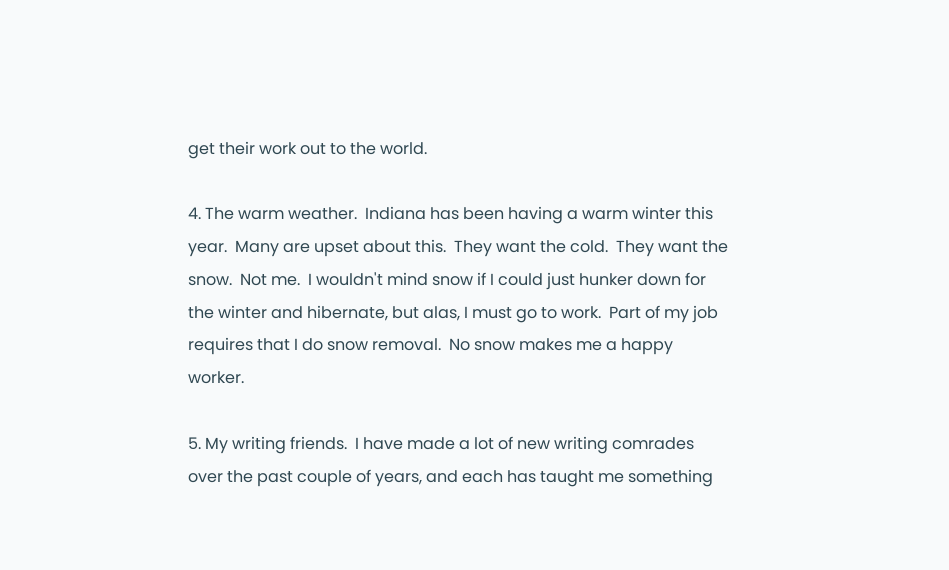get their work out to the world.

4. The warm weather.  Indiana has been having a warm winter this year.  Many are upset about this.  They want the cold.  They want the snow.  Not me.  I wouldn't mind snow if I could just hunker down for the winter and hibernate, but alas, I must go to work.  Part of my job requires that I do snow removal.  No snow makes me a happy worker.

5. My writing friends.  I have made a lot of new writing comrades over the past couple of years, and each has taught me something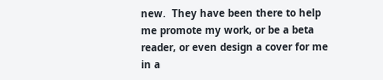new.  They have been there to help me promote my work, or be a beta reader, or even design a cover for me in a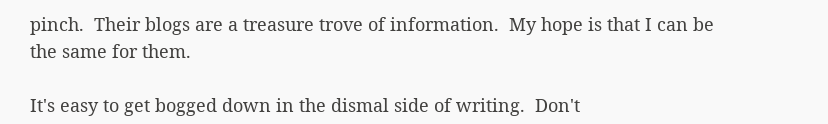pinch.  Their blogs are a treasure trove of information.  My hope is that I can be the same for them.

It's easy to get bogged down in the dismal side of writing.  Don't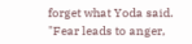forget what Yoda said. "Fear leads to anger,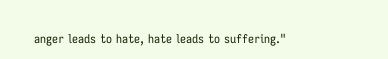anger leads to hate, hate leads to suffering."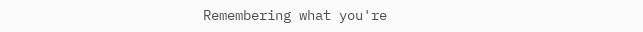Remembering what you're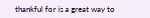thankful for is a great way to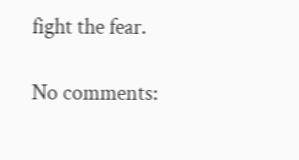fight the fear.

No comments: